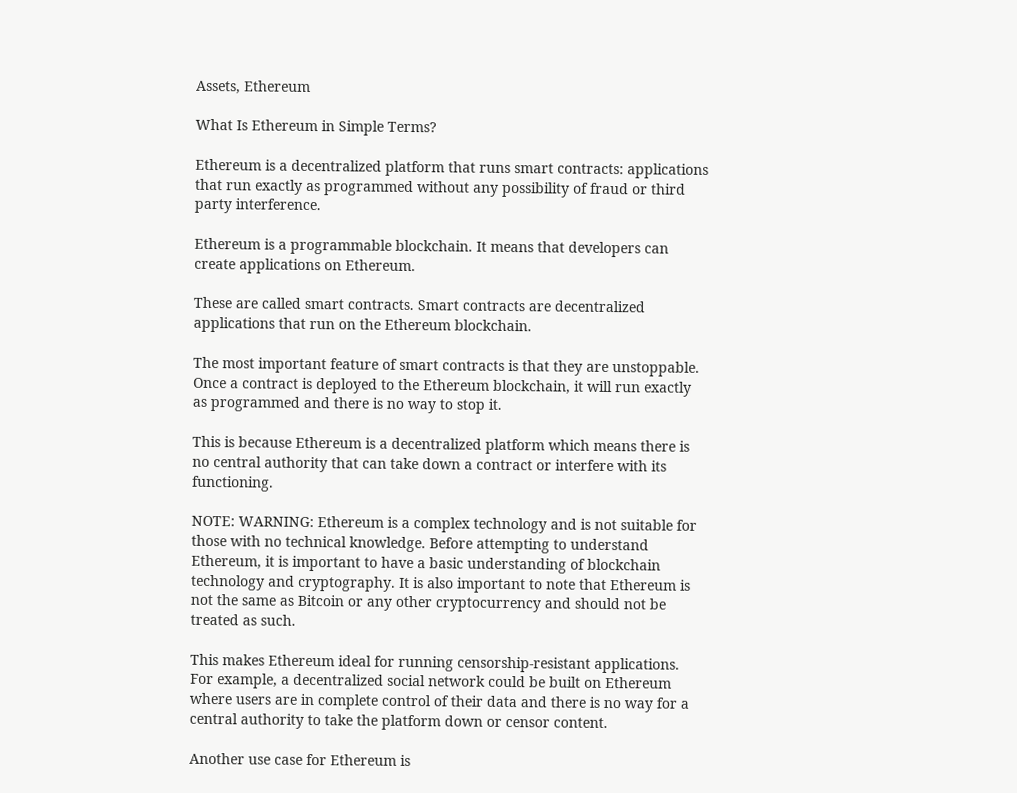Assets, Ethereum

What Is Ethereum in Simple Terms?

Ethereum is a decentralized platform that runs smart contracts: applications that run exactly as programmed without any possibility of fraud or third party interference.

Ethereum is a programmable blockchain. It means that developers can create applications on Ethereum.

These are called smart contracts. Smart contracts are decentralized applications that run on the Ethereum blockchain.

The most important feature of smart contracts is that they are unstoppable. Once a contract is deployed to the Ethereum blockchain, it will run exactly as programmed and there is no way to stop it.

This is because Ethereum is a decentralized platform which means there is no central authority that can take down a contract or interfere with its functioning.

NOTE: WARNING: Ethereum is a complex technology and is not suitable for those with no technical knowledge. Before attempting to understand Ethereum, it is important to have a basic understanding of blockchain technology and cryptography. It is also important to note that Ethereum is not the same as Bitcoin or any other cryptocurrency and should not be treated as such.

This makes Ethereum ideal for running censorship-resistant applications. For example, a decentralized social network could be built on Ethereum where users are in complete control of their data and there is no way for a central authority to take the platform down or censor content.

Another use case for Ethereum is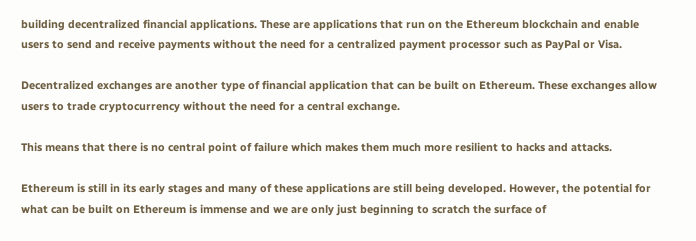building decentralized financial applications. These are applications that run on the Ethereum blockchain and enable users to send and receive payments without the need for a centralized payment processor such as PayPal or Visa.

Decentralized exchanges are another type of financial application that can be built on Ethereum. These exchanges allow users to trade cryptocurrency without the need for a central exchange.

This means that there is no central point of failure which makes them much more resilient to hacks and attacks.

Ethereum is still in its early stages and many of these applications are still being developed. However, the potential for what can be built on Ethereum is immense and we are only just beginning to scratch the surface of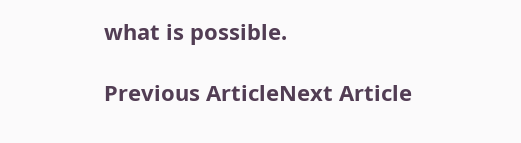what is possible.

Previous ArticleNext Article